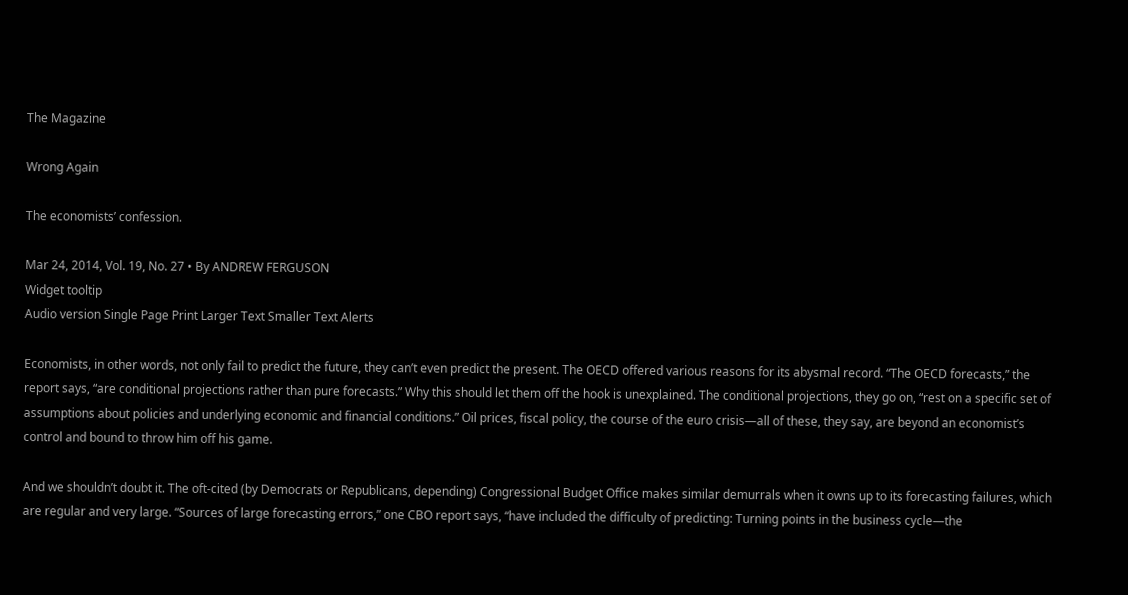The Magazine

Wrong Again

The economists’ confession.

Mar 24, 2014, Vol. 19, No. 27 • By ANDREW FERGUSON
Widget tooltip
Audio version Single Page Print Larger Text Smaller Text Alerts

Economists, in other words, not only fail to predict the future, they can’t even predict the present. The OECD offered various reasons for its abysmal record. “The OECD forecasts,” the report says, “are conditional projections rather than pure forecasts.” Why this should let them off the hook is unexplained. The conditional projections, they go on, “rest on a specific set of assumptions about policies and underlying economic and financial conditions.” Oil prices, fiscal policy, the course of the euro crisis—all of these, they say, are beyond an economist’s control and bound to throw him off his game.

And we shouldn’t doubt it. The oft-cited (by Democrats or Republicans, depending) Congressional Budget Office makes similar demurrals when it owns up to its forecasting failures, which are regular and very large. “Sources of large forecasting errors,” one CBO report says, “have included the difficulty of predicting: Turning points in the business cycle—the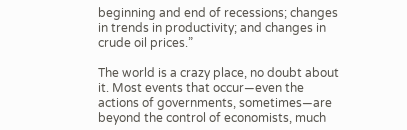beginning and end of recessions; changes in trends in productivity; and changes in crude oil prices.”

The world is a crazy place, no doubt about it. Most events that occur—even the actions of governments, sometimes—are beyond the control of economists, much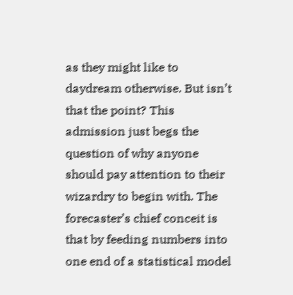as they might like to daydream otherwise. But isn’t that the point? This admission just begs the question of why anyone should pay attention to their wizardry to begin with. The forecaster’s chief conceit is that by feeding numbers into one end of a statistical model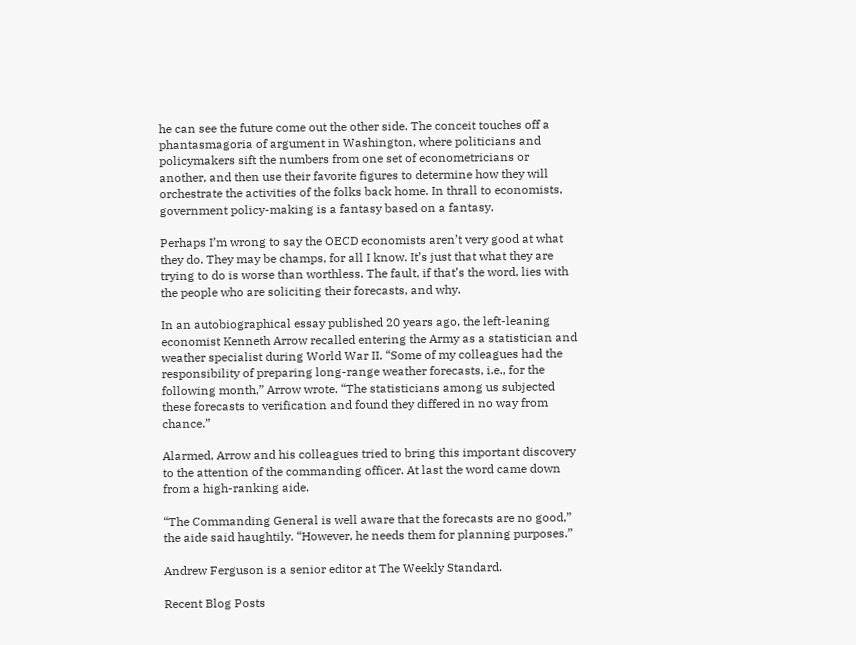he can see the future come out the other side. The conceit touches off a phantasmagoria of argument in Washington, where politicians and policymakers sift the numbers from one set of econometricians or another, and then use their favorite figures to determine how they will orchestrate the activities of the folks back home. In thrall to economists, government policy-making is a fantasy based on a fantasy.

Perhaps I’m wrong to say the OECD economists aren’t very good at what they do. They may be champs, for all I know. It’s just that what they are trying to do is worse than worthless. The fault, if that’s the word, lies with the people who are soliciting their forecasts, and why.

In an autobiographical essay published 20 years ago, the left-leaning economist Kenneth Arrow recalled entering the Army as a statistician and weather specialist during World War II. “Some of my colleagues had the responsibility of preparing long-range weather forecasts, i.e., for the following month,” Arrow wrote. “The statisticians among us subjected these forecasts to verification and found they differed in no way from chance.”

Alarmed, Arrow and his colleagues tried to bring this important discovery to the attention of the commanding officer. At last the word came down from a high-ranking aide.

“The Commanding General is well aware that the forecasts are no good,” the aide said haughtily. “However, he needs them for planning purposes.”

Andrew Ferguson is a senior editor at The Weekly Standard.

Recent Blog Posts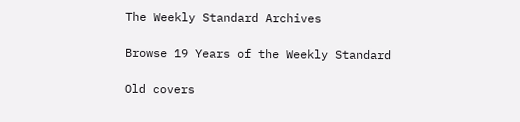The Weekly Standard Archives

Browse 19 Years of the Weekly Standard

Old covers